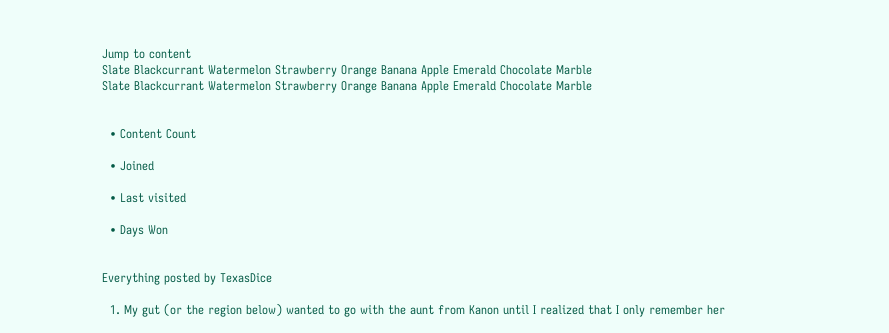Jump to content
Slate Blackcurrant Watermelon Strawberry Orange Banana Apple Emerald Chocolate Marble
Slate Blackcurrant Watermelon Strawberry Orange Banana Apple Emerald Chocolate Marble


  • Content Count

  • Joined

  • Last visited

  • Days Won


Everything posted by TexasDice

  1. My gut (or the region below) wanted to go with the aunt from Kanon until I realized that I only remember her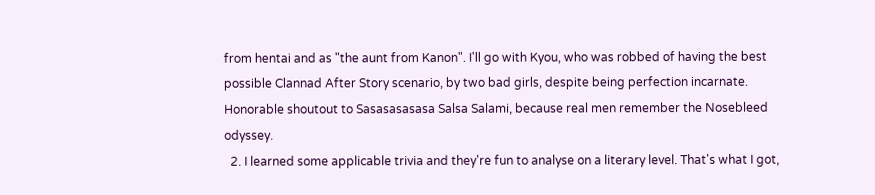from hentai and as "the aunt from Kanon". I'll go with Kyou, who was robbed of having the best possible Clannad After Story scenario, by two bad girls, despite being perfection incarnate. Honorable shoutout to Sasasasasasa Salsa Salami, because real men remember the Nosebleed odyssey.
  2. I learned some applicable trivia and they're fun to analyse on a literary level. That's what I got,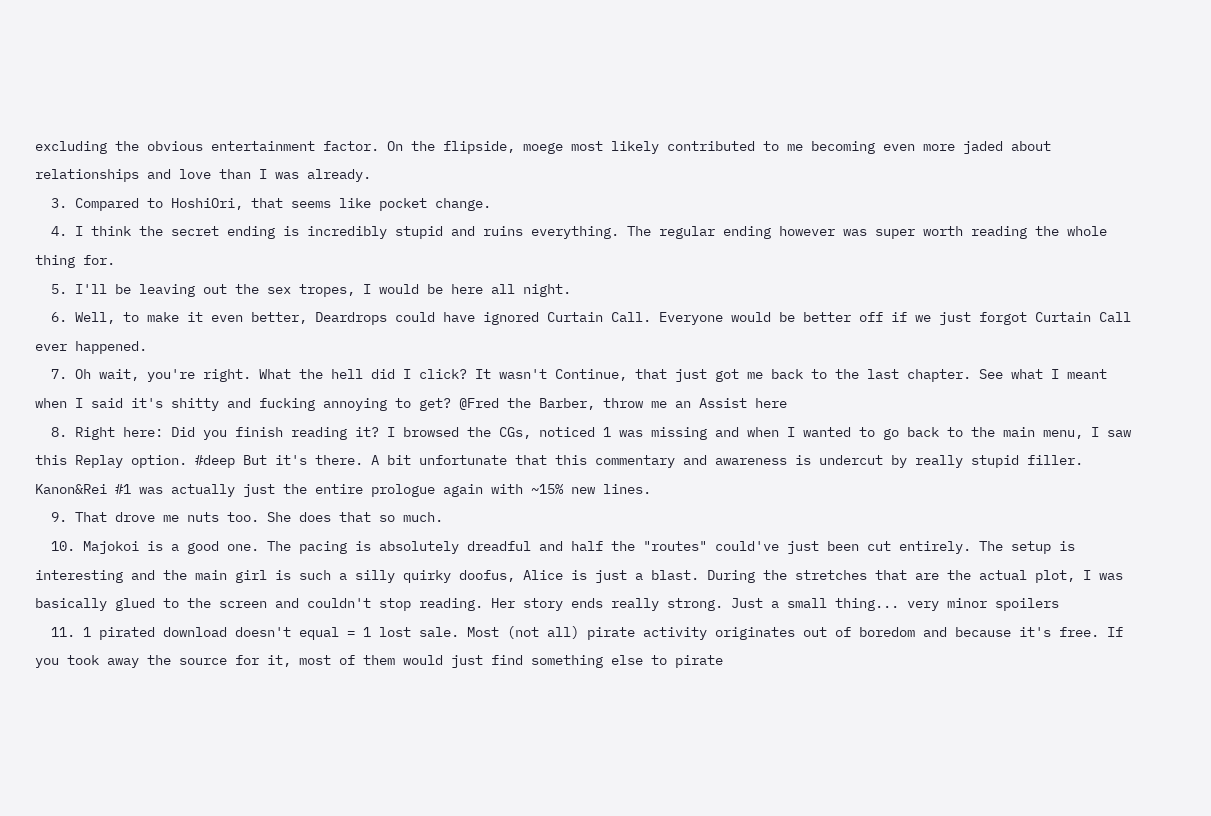excluding the obvious entertainment factor. On the flipside, moege most likely contributed to me becoming even more jaded about relationships and love than I was already.
  3. Compared to HoshiOri, that seems like pocket change.
  4. I think the secret ending is incredibly stupid and ruins everything. The regular ending however was super worth reading the whole thing for.
  5. I'll be leaving out the sex tropes, I would be here all night.
  6. Well, to make it even better, Deardrops could have ignored Curtain Call. Everyone would be better off if we just forgot Curtain Call ever happened.
  7. Oh wait, you're right. What the hell did I click? It wasn't Continue, that just got me back to the last chapter. See what I meant when I said it's shitty and fucking annoying to get? @Fred the Barber, throw me an Assist here
  8. Right here: Did you finish reading it? I browsed the CGs, noticed 1 was missing and when I wanted to go back to the main menu, I saw this Replay option. #deep But it's there. A bit unfortunate that this commentary and awareness is undercut by really stupid filler. Kanon&Rei #1 was actually just the entire prologue again with ~15% new lines.
  9. That drove me nuts too. She does that so much.
  10. Majokoi is a good one. The pacing is absolutely dreadful and half the "routes" could've just been cut entirely. The setup is interesting and the main girl is such a silly quirky doofus, Alice is just a blast. During the stretches that are the actual plot, I was basically glued to the screen and couldn't stop reading. Her story ends really strong. Just a small thing... very minor spoilers
  11. 1 pirated download doesn't equal = 1 lost sale. Most (not all) pirate activity originates out of boredom and because it's free. If you took away the source for it, most of them would just find something else to pirate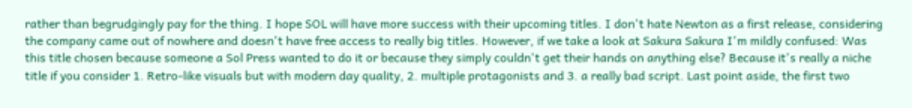rather than begrudgingly pay for the thing. I hope SOL will have more success with their upcoming titles. I don't hate Newton as a first release, considering the company came out of nowhere and doesn't have free access to really big titles. However, if we take a look at Sakura Sakura I'm mildly confused: Was this title chosen because someone a Sol Press wanted to do it or because they simply couldn't get their hands on anything else? Because it's really a niche title if you consider 1. Retro-like visuals but with modern day quality, 2. multiple protagonists and 3. a really bad script. Last point aside, the first two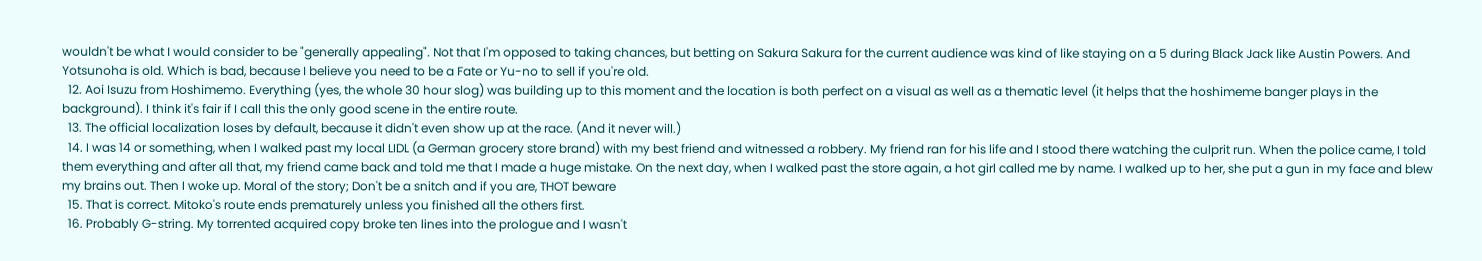wouldn't be what I would consider to be "generally appealing". Not that I'm opposed to taking chances, but betting on Sakura Sakura for the current audience was kind of like staying on a 5 during Black Jack like Austin Powers. And Yotsunoha is old. Which is bad, because I believe you need to be a Fate or Yu-no to sell if you're old.
  12. Aoi Isuzu from Hoshimemo. Everything (yes, the whole 30 hour slog) was building up to this moment and the location is both perfect on a visual as well as a thematic level (it helps that the hoshimeme banger plays in the background). I think it's fair if I call this the only good scene in the entire route.
  13. The official localization loses by default, because it didn't even show up at the race. (And it never will.)
  14. I was 14 or something, when I walked past my local LIDL (a German grocery store brand) with my best friend and witnessed a robbery. My friend ran for his life and I stood there watching the culprit run. When the police came, I told them everything and after all that, my friend came back and told me that I made a huge mistake. On the next day, when I walked past the store again, a hot girl called me by name. I walked up to her, she put a gun in my face and blew my brains out. Then I woke up. Moral of the story; Don't be a snitch and if you are, THOT beware
  15. That is correct. Mitoko's route ends prematurely unless you finished all the others first.
  16. Probably G-string. My torrented acquired copy broke ten lines into the prologue and I wasn't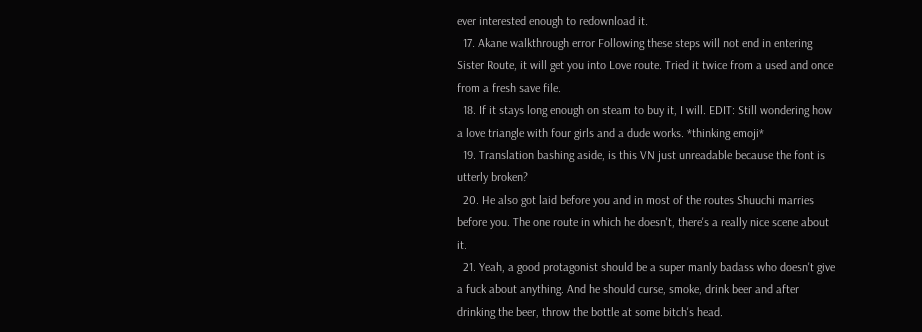ever interested enough to redownload it.
  17. Akane walkthrough error Following these steps will not end in entering Sister Route, it will get you into Love route. Tried it twice from a used and once from a fresh save file.
  18. If it stays long enough on steam to buy it, I will. EDIT: Still wondering how a love triangle with four girls and a dude works. *thinking emoji*
  19. Translation bashing aside, is this VN just unreadable because the font is utterly broken?
  20. He also got laid before you and in most of the routes Shuuchi marries before you. The one route in which he doesn't, there's a really nice scene about it.
  21. Yeah, a good protagonist should be a super manly badass who doesn't give a fuck about anything. And he should curse, smoke, drink beer and after drinking the beer, throw the bottle at some bitch's head.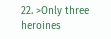22. >Only three heroines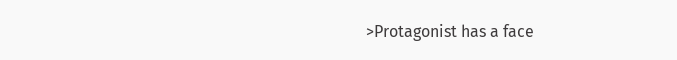>Protagonist has a face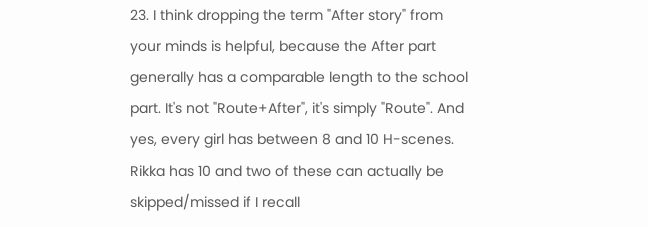23. I think dropping the term "After story" from your minds is helpful, because the After part generally has a comparable length to the school part. It's not "Route+After", it's simply "Route". And yes, every girl has between 8 and 10 H-scenes. Rikka has 10 and two of these can actually be skipped/missed if I recall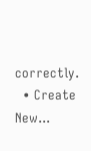correctly.
  • Create New...